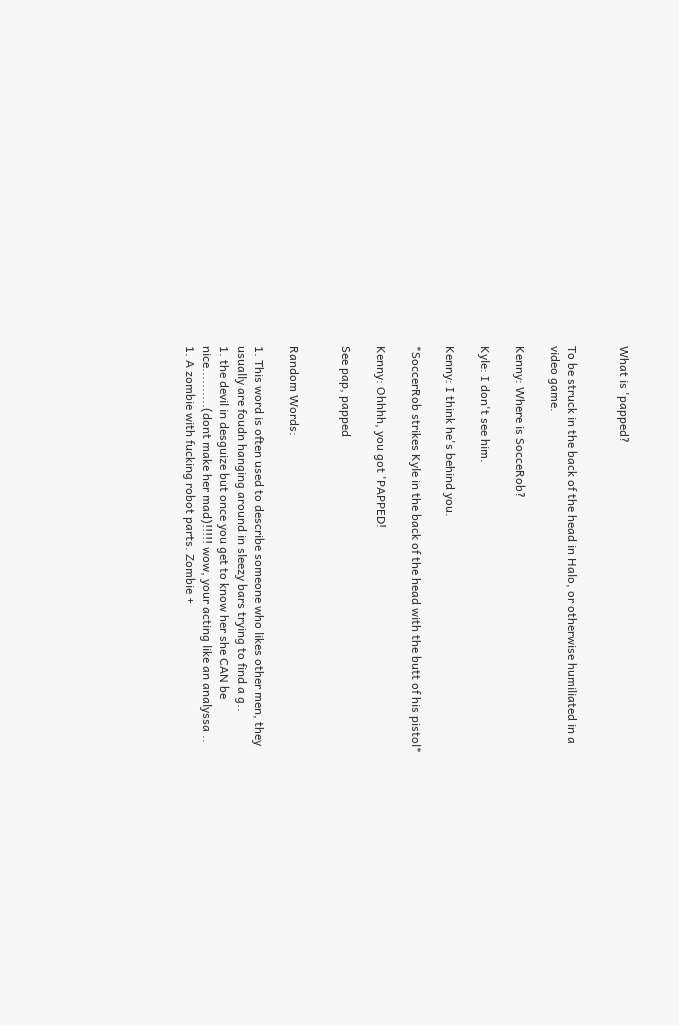What is 'papped?


To be struck in the back of the head in Halo, or otherwise humiliated in a video game.

Kenny: Where is SocceRob?

Kyle: I don't see him.

Kenny: I think he's behind you.

*SoccerRob strikes Kyle in the back of the head with the butt of his pistol*

Kenny: Ohhhh, you got 'PAPPED!

See pap, papped


Random Words:

1. This word is often used to describe someone who likes other men, they usually are foudn hanging around in sleezy bars trying to find a g..
1. the devil in desguize but once you get to know her she CAN be nice..........(dont make her mad)!!!!! wow, your acting like an analyssa ..
1. A zombie with fucking robot parts. Zombie +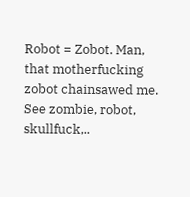Robot = Zobot. Man, that motherfucking zobot chainsawed me. See zombie, robot, skullfuck,..